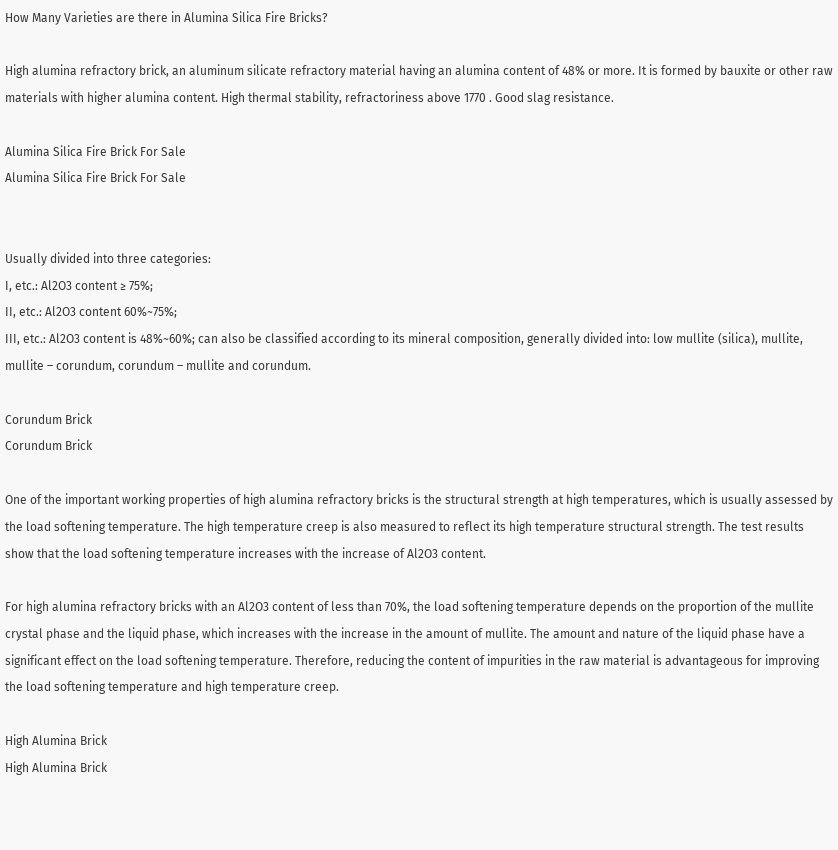How Many Varieties are there in Alumina Silica Fire Bricks?

High alumina refractory brick, an aluminum silicate refractory material having an alumina content of 48% or more. It is formed by bauxite or other raw materials with higher alumina content. High thermal stability, refractoriness above 1770 . Good slag resistance.

Alumina Silica Fire Brick For Sale
Alumina Silica Fire Brick For Sale


Usually divided into three categories:
I, etc.: Al2O3 content ≥ 75%;
II, etc.: Al2O3 content 60%~75%;
III, etc.: Al2O3 content is 48%~60%; can also be classified according to its mineral composition, generally divided into: low mullite (silica), mullite, mullite – corundum, corundum – mullite and corundum.

Corundum Brick
Corundum Brick

One of the important working properties of high alumina refractory bricks is the structural strength at high temperatures, which is usually assessed by the load softening temperature. The high temperature creep is also measured to reflect its high temperature structural strength. The test results show that the load softening temperature increases with the increase of Al2O3 content.

For high alumina refractory bricks with an Al2O3 content of less than 70%, the load softening temperature depends on the proportion of the mullite crystal phase and the liquid phase, which increases with the increase in the amount of mullite. The amount and nature of the liquid phase have a significant effect on the load softening temperature. Therefore, reducing the content of impurities in the raw material is advantageous for improving the load softening temperature and high temperature creep.

High Alumina Brick
High Alumina Brick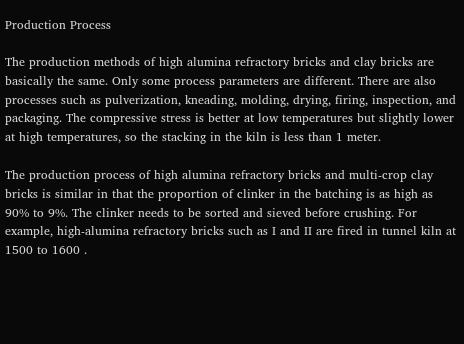Production Process

The production methods of high alumina refractory bricks and clay bricks are basically the same. Only some process parameters are different. There are also processes such as pulverization, kneading, molding, drying, firing, inspection, and packaging. The compressive stress is better at low temperatures but slightly lower at high temperatures, so the stacking in the kiln is less than 1 meter.

The production process of high alumina refractory bricks and multi-crop clay bricks is similar in that the proportion of clinker in the batching is as high as 90% to 9%. The clinker needs to be sorted and sieved before crushing. For example, high-alumina refractory bricks such as I and II are fired in tunnel kiln at 1500 to 1600 .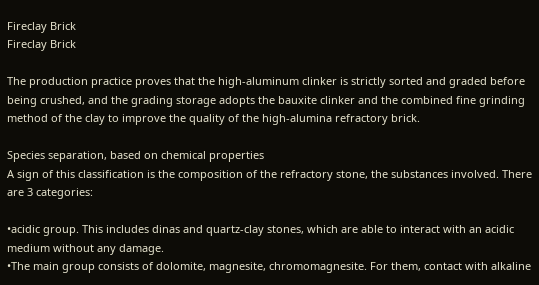Fireclay Brick
Fireclay Brick

The production practice proves that the high-aluminum clinker is strictly sorted and graded before being crushed, and the grading storage adopts the bauxite clinker and the combined fine grinding method of the clay to improve the quality of the high-alumina refractory brick.

Species separation, based on chemical properties
A sign of this classification is the composition of the refractory stone, the substances involved. There are 3 categories:

•acidic group. This includes dinas and quartz-clay stones, which are able to interact with an acidic medium without any damage.
•The main group consists of dolomite, magnesite, chromomagnesite. For them, contact with alkaline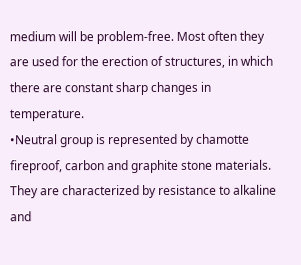medium will be problem-free. Most often they are used for the erection of structures, in which there are constant sharp changes in temperature.
•Neutral group is represented by chamotte fireproof, carbon and graphite stone materials. They are characterized by resistance to alkaline and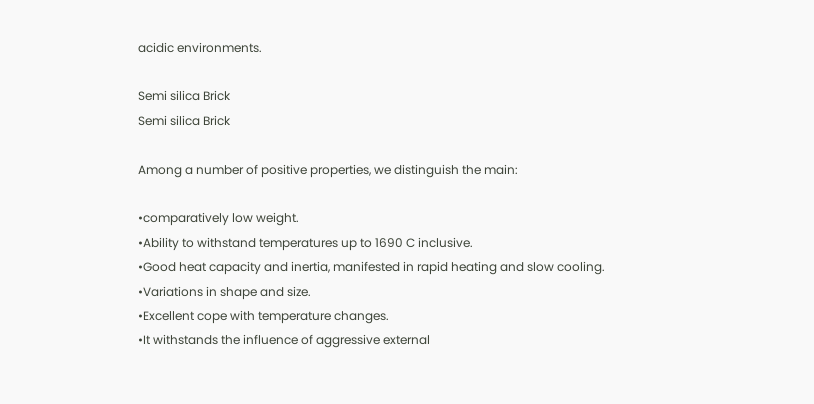acidic environments.

Semi silica Brick
Semi silica Brick

Among a number of positive properties, we distinguish the main:

•comparatively low weight.
•Ability to withstand temperatures up to 1690 C inclusive.
•Good heat capacity and inertia, manifested in rapid heating and slow cooling.
•Variations in shape and size.
•Excellent cope with temperature changes.
•It withstands the influence of aggressive external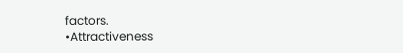factors.
•Attractiveness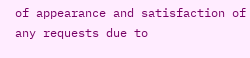of appearance and satisfaction of any requests due to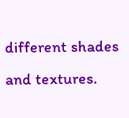different shades and textures.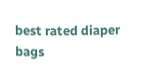best rated diaper bags